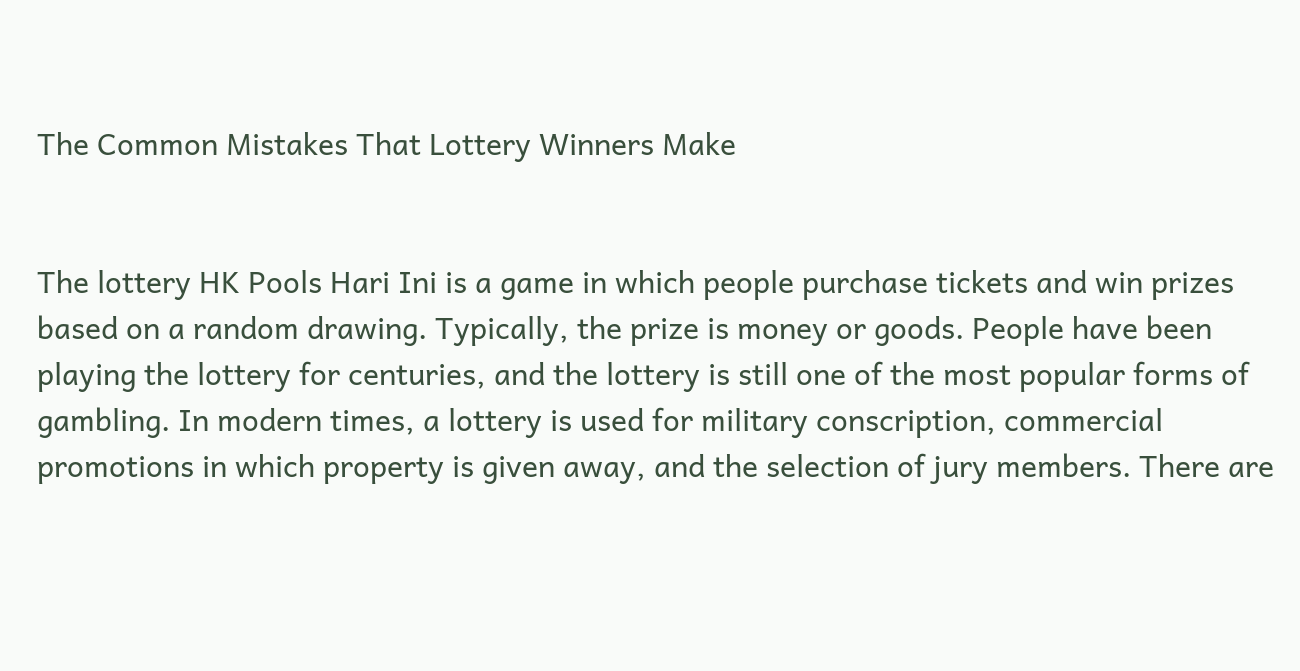The Common Mistakes That Lottery Winners Make


The lottery HK Pools Hari Ini is a game in which people purchase tickets and win prizes based on a random drawing. Typically, the prize is money or goods. People have been playing the lottery for centuries, and the lottery is still one of the most popular forms of gambling. In modern times, a lottery is used for military conscription, commercial promotions in which property is given away, and the selection of jury members. There are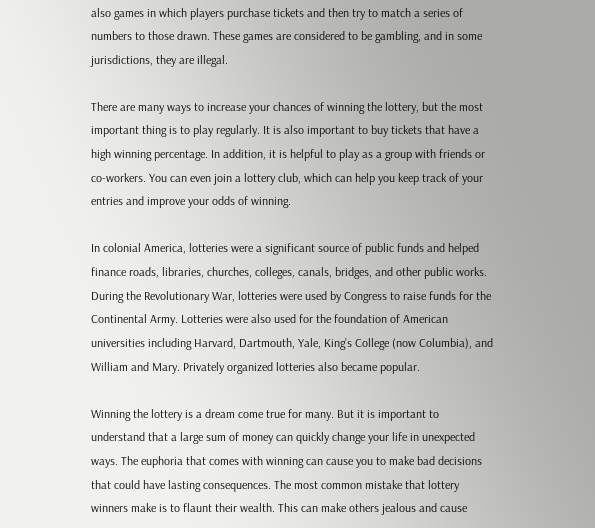also games in which players purchase tickets and then try to match a series of numbers to those drawn. These games are considered to be gambling, and in some jurisdictions, they are illegal.

There are many ways to increase your chances of winning the lottery, but the most important thing is to play regularly. It is also important to buy tickets that have a high winning percentage. In addition, it is helpful to play as a group with friends or co-workers. You can even join a lottery club, which can help you keep track of your entries and improve your odds of winning.

In colonial America, lotteries were a significant source of public funds and helped finance roads, libraries, churches, colleges, canals, bridges, and other public works. During the Revolutionary War, lotteries were used by Congress to raise funds for the Continental Army. Lotteries were also used for the foundation of American universities including Harvard, Dartmouth, Yale, King’s College (now Columbia), and William and Mary. Privately organized lotteries also became popular.

Winning the lottery is a dream come true for many. But it is important to understand that a large sum of money can quickly change your life in unexpected ways. The euphoria that comes with winning can cause you to make bad decisions that could have lasting consequences. The most common mistake that lottery winners make is to flaunt their wealth. This can make others jealous and cause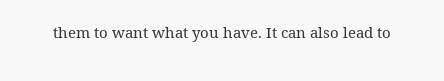them to want what you have. It can also lead to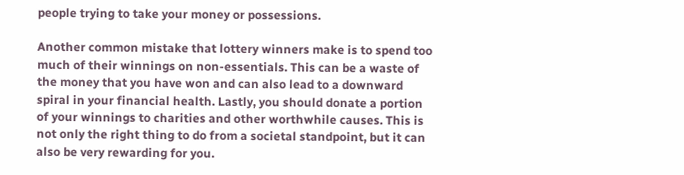people trying to take your money or possessions.

Another common mistake that lottery winners make is to spend too much of their winnings on non-essentials. This can be a waste of the money that you have won and can also lead to a downward spiral in your financial health. Lastly, you should donate a portion of your winnings to charities and other worthwhile causes. This is not only the right thing to do from a societal standpoint, but it can also be very rewarding for you.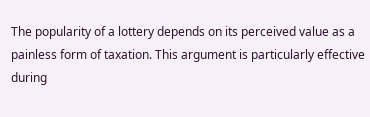The popularity of a lottery depends on its perceived value as a painless form of taxation. This argument is particularly effective during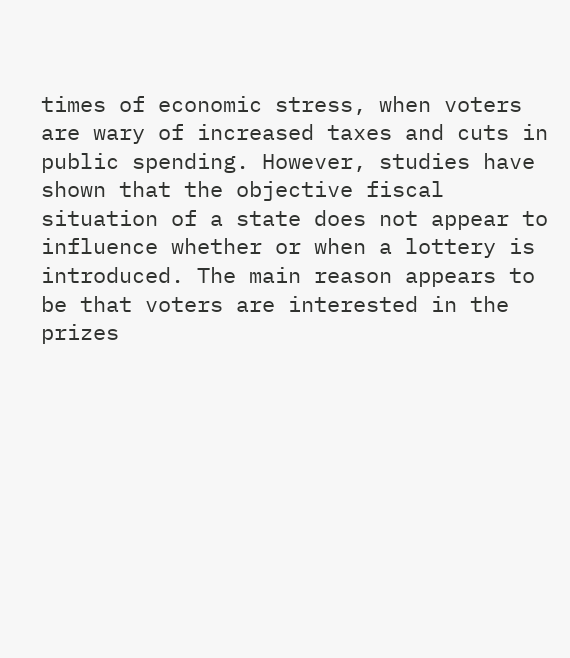times of economic stress, when voters are wary of increased taxes and cuts in public spending. However, studies have shown that the objective fiscal situation of a state does not appear to influence whether or when a lottery is introduced. The main reason appears to be that voters are interested in the prizes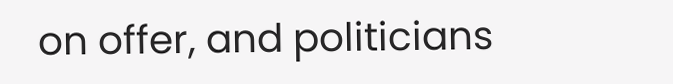on offer, and politicians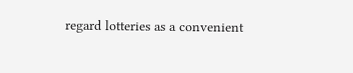regard lotteries as a convenient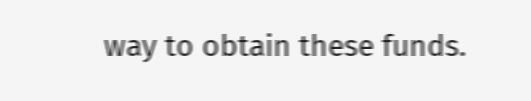way to obtain these funds.